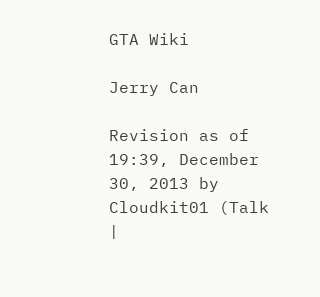GTA Wiki

Jerry Can

Revision as of 19:39, December 30, 2013 by Cloudkit01 (Talk |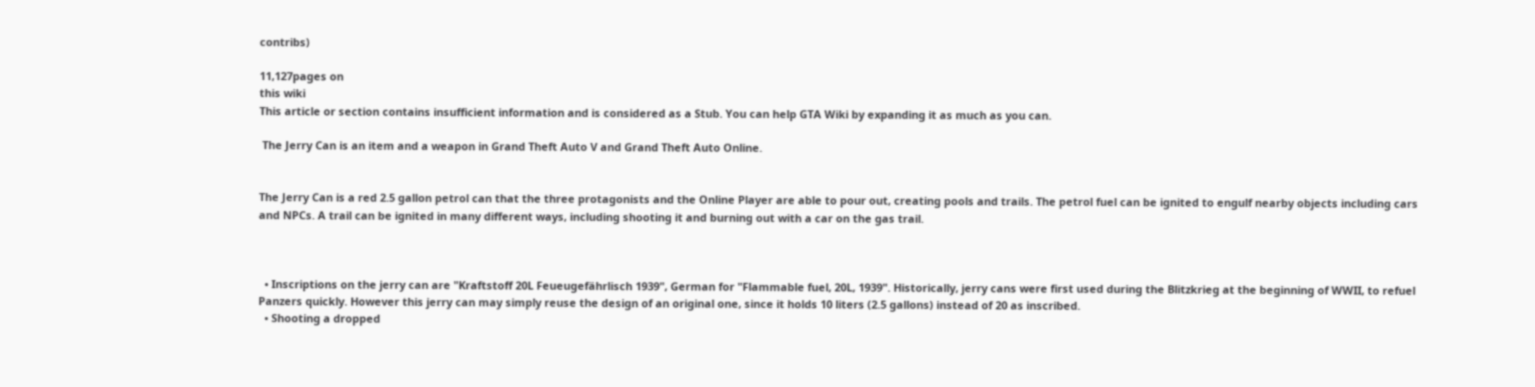contribs)

11,127pages on
this wiki
This article or section contains insufficient information and is considered as a Stub. You can help GTA Wiki by expanding it as much as you can.

 The Jerry Can is an item and a weapon in Grand Theft Auto V and Grand Theft Auto Online.


The Jerry Can is a red 2.5 gallon petrol can that the three protagonists and the Online Player are able to pour out, creating pools and trails. The petrol fuel can be ignited to engulf nearby objects including cars and NPCs. A trail can be ignited in many different ways, including shooting it and burning out with a car on the gas trail.



  • Inscriptions on the jerry can are "Kraftstoff 20L Feueugefährlisch 1939", German for "Flammable fuel, 20L, 1939". Historically, jerry cans were first used during the Blitzkrieg at the beginning of WWII, to refuel Panzers quickly. However this jerry can may simply reuse the design of an original one, since it holds 10 liters (2.5 gallons) instead of 20 as inscribed.
  • Shooting a dropped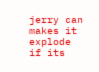jerry can makes it explode if its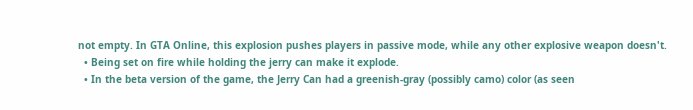not empty. In GTA Online, this explosion pushes players in passive mode, while any other explosive weapon doesn't.
  • Being set on fire while holding the jerry can make it explode.
  • In the beta version of the game, the Jerry Can had a greenish-gray (possibly camo) color (as seen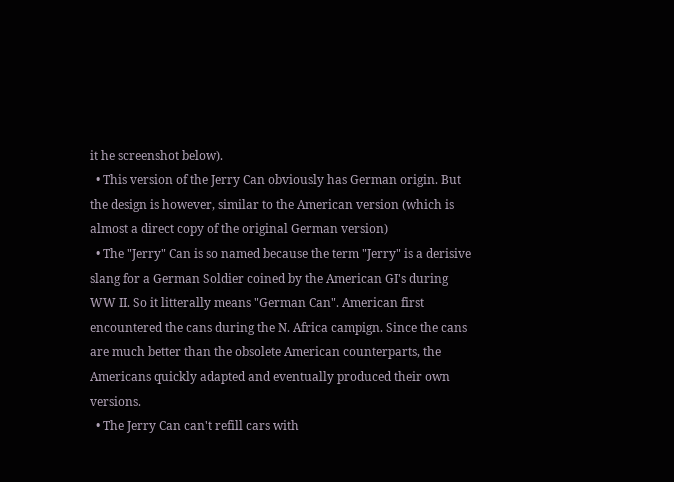it he screenshot below).
  • This version of the Jerry Can obviously has German origin. But the design is however, similar to the American version (which is almost a direct copy of the original German version)
  • The "Jerry" Can is so named because the term "Jerry" is a derisive slang for a German Soldier coined by the American GI's during WW II. So it litterally means "German Can". American first encountered the cans during the N. Africa campign. Since the cans are much better than the obsolete American counterparts, the Americans quickly adapted and eventually produced their own versions.
  • The Jerry Can can't refill cars with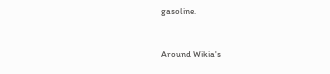gasoline.



Around Wikia's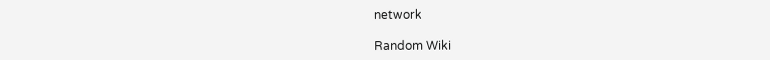network

Random Wiki